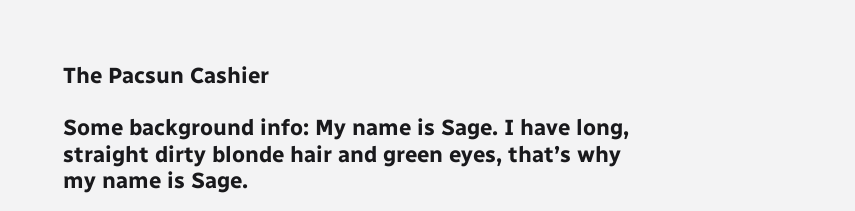The Pacsun Cashier

Some background info: My name is Sage. I have long, straight dirty blonde hair and green eyes, that’s why my name is Sage.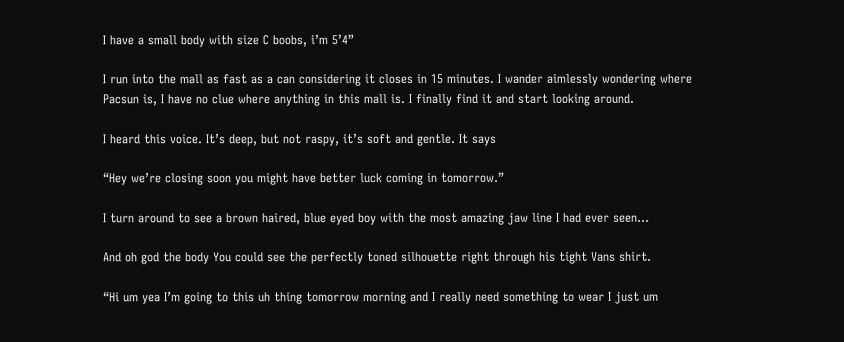I have a small body with size C boobs, i’m 5’4”

I run into the mall as fast as a can considering it closes in 15 minutes. I wander aimlessly wondering where Pacsun is, I have no clue where anything in this mall is. I finally find it and start looking around.

I heard this voice. It’s deep, but not raspy, it’s soft and gentle. It says

“Hey we’re closing soon you might have better luck coming in tomorrow.”

I turn around to see a brown haired, blue eyed boy with the most amazing jaw line I had ever seen...

And oh god the body You could see the perfectly toned silhouette right through his tight Vans shirt.

“Hi um yea I’m going to this uh thing tomorrow morning and I really need something to wear I just um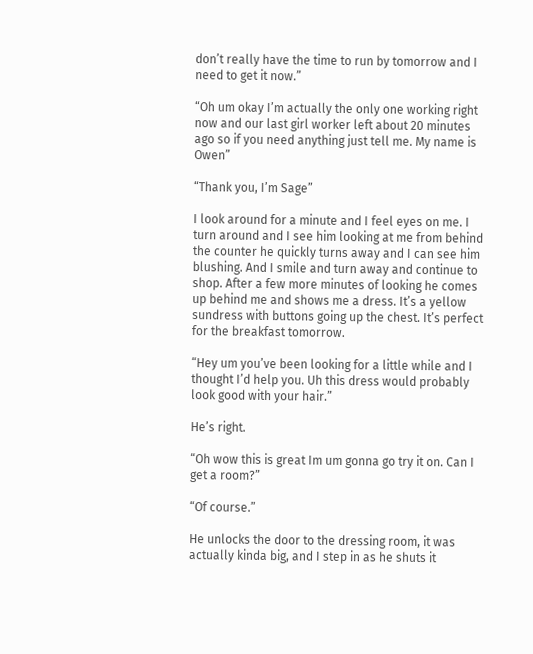don’t really have the time to run by tomorrow and I need to get it now.”

“Oh um okay I’m actually the only one working right now and our last girl worker left about 20 minutes ago so if you need anything just tell me. My name is Owen”

“Thank you, I’m Sage”

I look around for a minute and I feel eyes on me. I turn around and I see him looking at me from behind the counter he quickly turns away and I can see him blushing. And I smile and turn away and continue to shop. After a few more minutes of looking he comes up behind me and shows me a dress. It’s a yellow sundress with buttons going up the chest. It’s perfect for the breakfast tomorrow.

“Hey um you’ve been looking for a little while and I thought I’d help you. Uh this dress would probably look good with your hair.”

He’s right.

“Oh wow this is great Im um gonna go try it on. Can I get a room?”

“Of course.”

He unlocks the door to the dressing room, it was actually kinda big, and I step in as he shuts it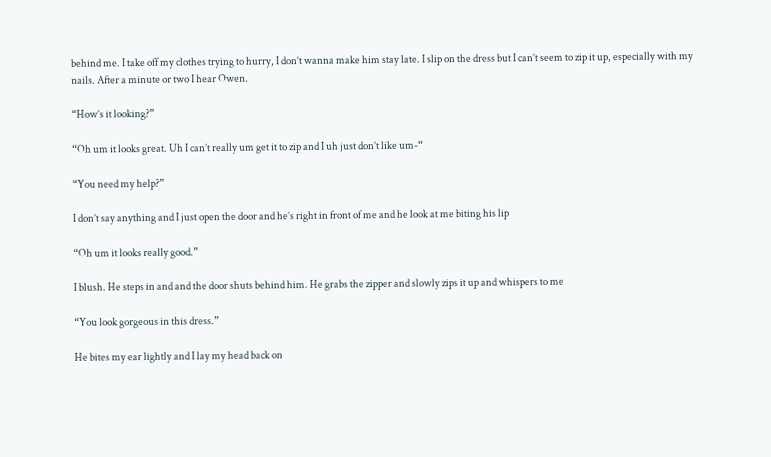behind me. I take off my clothes trying to hurry, I don’t wanna make him stay late. I slip on the dress but I can’t seem to zip it up, especially with my nails. After a minute or two I hear Owen.

“How’s it looking?”

“Oh um it looks great. Uh I can’t really um get it to zip and I uh just don’t like um-“

“You need my help?”

I don’t say anything and I just open the door and he’s right in front of me and he look at me biting his lip

“Oh um it looks really good.”

I blush. He steps in and and the door shuts behind him. He grabs the zipper and slowly zips it up and whispers to me

“You look gorgeous in this dress.”

He bites my ear lightly and I lay my head back on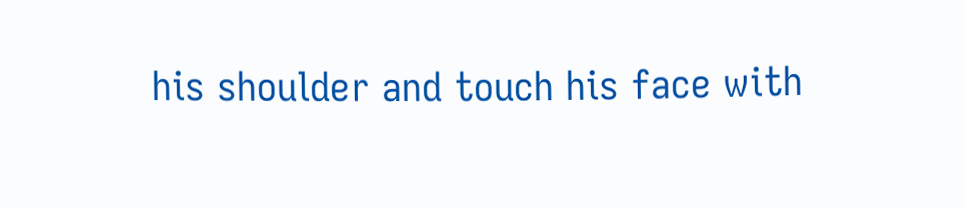his shoulder and touch his face with